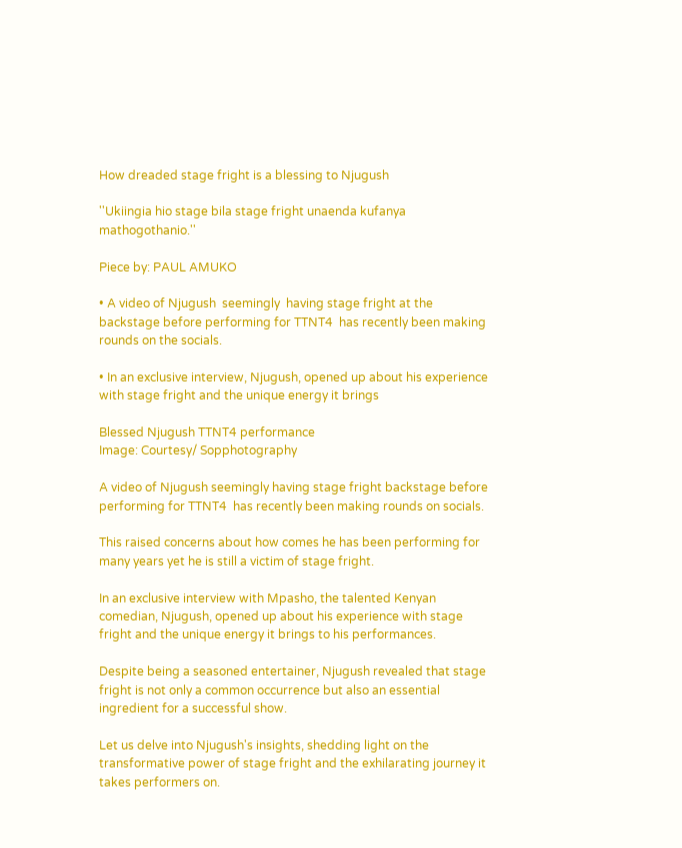How dreaded stage fright is a blessing to Njugush

''Ukiingia hio stage bila stage fright unaenda kufanya mathogothanio.''

Piece by: PAUL AMUKO

• A video of Njugush  seemingly  having stage fright at the backstage before performing for TTNT4  has recently been making rounds on the socials.

• In an exclusive interview, Njugush, opened up about his experience with stage fright and the unique energy it brings

Blessed Njugush TTNT4 performance
Image: Courtesy/ Sopphotography

A video of Njugush seemingly having stage fright backstage before performing for TTNT4  has recently been making rounds on socials.

This raised concerns about how comes he has been performing for many years yet he is still a victim of stage fright.

In an exclusive interview with Mpasho, the talented Kenyan comedian, Njugush, opened up about his experience with stage fright and the unique energy it brings to his performances.

Despite being a seasoned entertainer, Njugush revealed that stage fright is not only a common occurrence but also an essential ingredient for a successful show.

Let us delve into Njugush's insights, shedding light on the transformative power of stage fright and the exhilarating journey it takes performers on.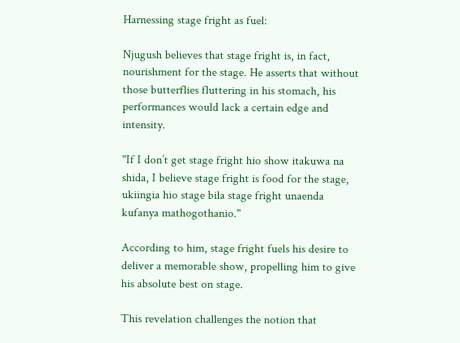Harnessing stage fright as fuel:

Njugush believes that stage fright is, in fact, nourishment for the stage. He asserts that without those butterflies fluttering in his stomach, his performances would lack a certain edge and intensity.

''If I don’t get stage fright hio show itakuwa na shida, I believe stage fright is food for the stage, ukiingia hio stage bila stage fright unaenda kufanya mathogothanio.''

According to him, stage fright fuels his desire to deliver a memorable show, propelling him to give his absolute best on stage.

This revelation challenges the notion that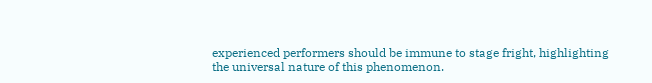experienced performers should be immune to stage fright, highlighting the universal nature of this phenomenon.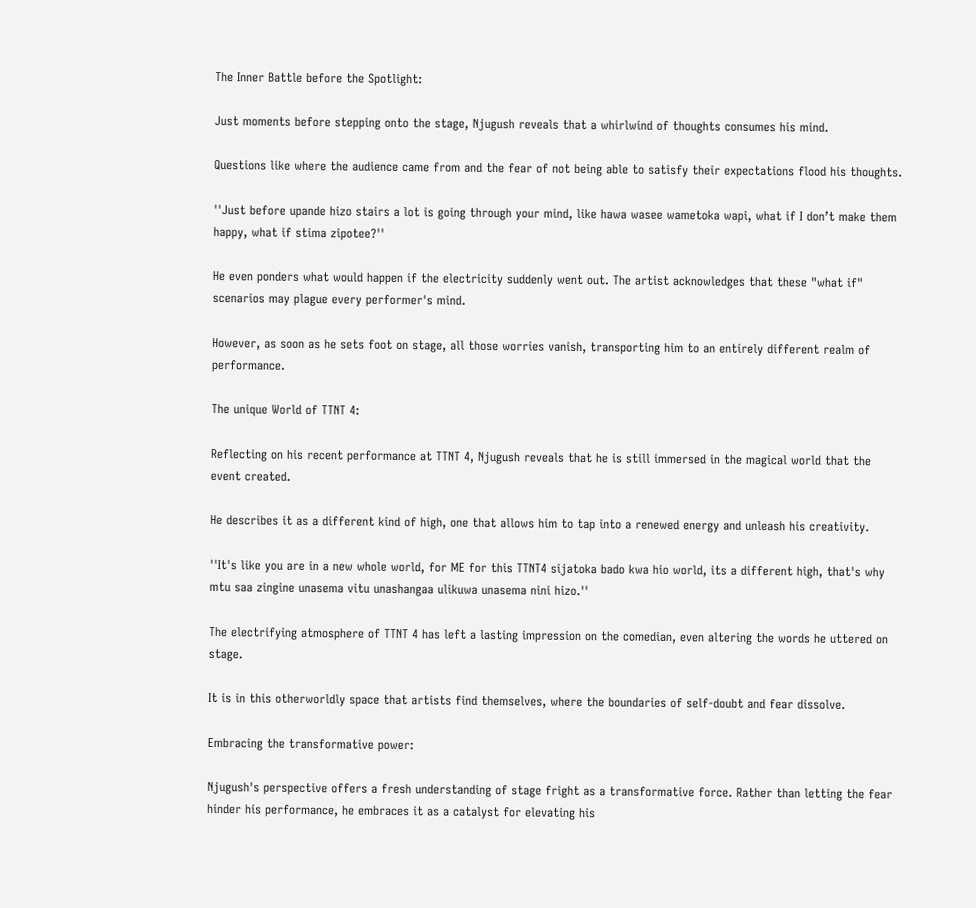The Inner Battle before the Spotlight:

Just moments before stepping onto the stage, Njugush reveals that a whirlwind of thoughts consumes his mind.

Questions like where the audience came from and the fear of not being able to satisfy their expectations flood his thoughts.

''Just before upande hizo stairs a lot is going through your mind, like hawa wasee wametoka wapi, what if I don’t make them happy, what if stima zipotee?''

He even ponders what would happen if the electricity suddenly went out. The artist acknowledges that these "what if" scenarios may plague every performer's mind.

However, as soon as he sets foot on stage, all those worries vanish, transporting him to an entirely different realm of performance.

The unique World of TTNT 4:

Reflecting on his recent performance at TTNT 4, Njugush reveals that he is still immersed in the magical world that the event created.

He describes it as a different kind of high, one that allows him to tap into a renewed energy and unleash his creativity.

''It's like you are in a new whole world, for ME for this TTNT4 sijatoka bado kwa hio world, its a different high, that's why mtu saa zingine unasema vitu unashangaa ulikuwa unasema nini hizo.''

The electrifying atmosphere of TTNT 4 has left a lasting impression on the comedian, even altering the words he uttered on stage.

It is in this otherworldly space that artists find themselves, where the boundaries of self-doubt and fear dissolve.

Embracing the transformative power:

Njugush's perspective offers a fresh understanding of stage fright as a transformative force. Rather than letting the fear hinder his performance, he embraces it as a catalyst for elevating his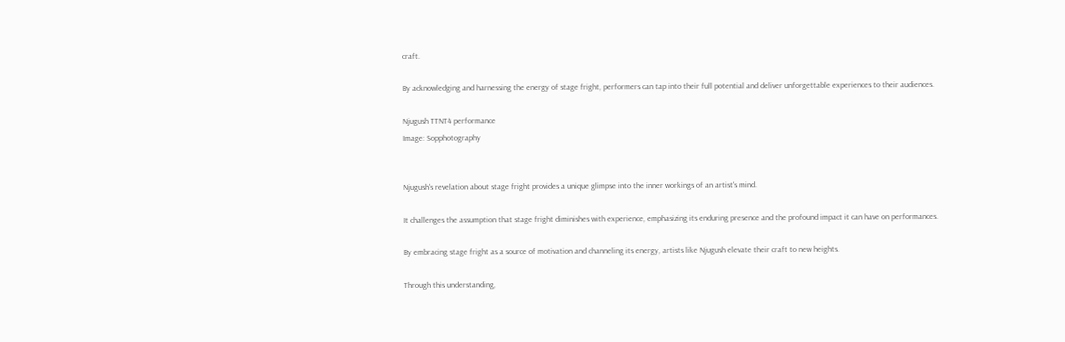craft.

By acknowledging and harnessing the energy of stage fright, performers can tap into their full potential and deliver unforgettable experiences to their audiences.

Njugush TTNT4 performance
Image: Sopphotography


Njugush's revelation about stage fright provides a unique glimpse into the inner workings of an artist's mind.

It challenges the assumption that stage fright diminishes with experience, emphasizing its enduring presence and the profound impact it can have on performances.

By embracing stage fright as a source of motivation and channeling its energy, artists like Njugush elevate their craft to new heights.

Through this understanding,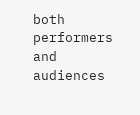both performers and audiences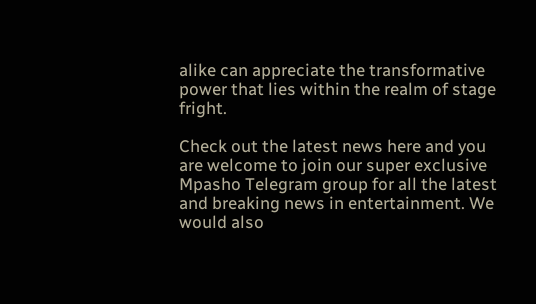alike can appreciate the transformative power that lies within the realm of stage fright.

Check out the latest news here and you are welcome to join our super exclusive Mpasho Telegram group for all the latest and breaking news in entertainment. We would also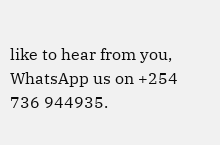like to hear from you, WhatsApp us on +254 736 944935.